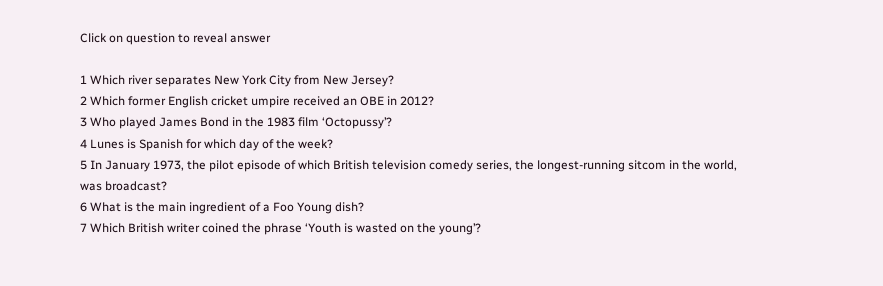Click on question to reveal answer

1 Which river separates New York City from New Jersey?
2 Which former English cricket umpire received an OBE in 2012?
3 Who played James Bond in the 1983 film ‘Octopussy’?
4 Lunes is Spanish for which day of the week?
5 In January 1973, the pilot episode of which British television comedy series, the longest-running sitcom in the world, was broadcast?
6 What is the main ingredient of a Foo Young dish?
7 Which British writer coined the phrase ‘Youth is wasted on the young’?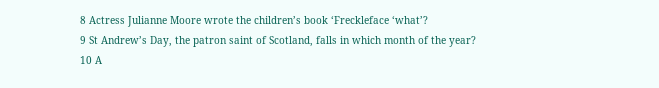8 Actress Julianne Moore wrote the children’s book ‘Freckleface ‘what’?
9 St Andrew’s Day, the patron saint of Scotland, falls in which month of the year?
10 A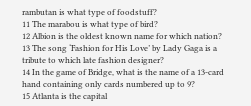rambutan is what type of foodstuff?
11 The marabou is what type of bird?
12 Albion is the oldest known name for which nation?
13 The song ‘Fashion for His Love’ by Lady Gaga is a tribute to which late fashion designer?
14 In the game of Bridge, what is the name of a 13-card hand containing only cards numbered up to 9?
15 Atlanta is the capital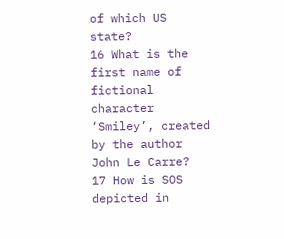of which US state?
16 What is the first name of fictional character ‘Smiley’, created by the author John Le Carre?
17 How is SOS depicted in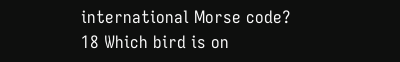international Morse code?
18 Which bird is on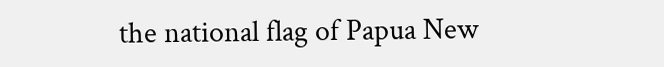the national flag of Papua New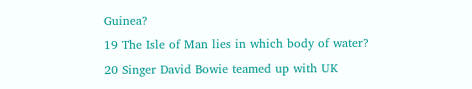Guinea?
19 The Isle of Man lies in which body of water?
20 Singer David Bowie teamed up with UK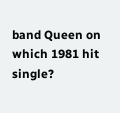band Queen on which 1981 hit single?